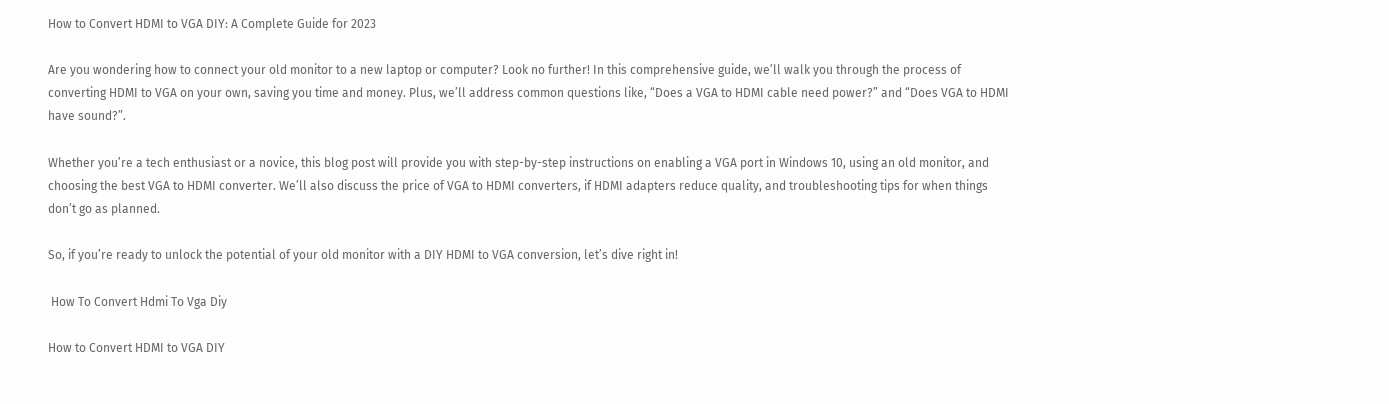How to Convert HDMI to VGA DIY: A Complete Guide for 2023

Are you wondering how to connect your old monitor to a new laptop or computer? Look no further! In this comprehensive guide, we’ll walk you through the process of converting HDMI to VGA on your own, saving you time and money. Plus, we’ll address common questions like, “Does a VGA to HDMI cable need power?” and “Does VGA to HDMI have sound?”.

Whether you’re a tech enthusiast or a novice, this blog post will provide you with step-by-step instructions on enabling a VGA port in Windows 10, using an old monitor, and choosing the best VGA to HDMI converter. We’ll also discuss the price of VGA to HDMI converters, if HDMI adapters reduce quality, and troubleshooting tips for when things don’t go as planned.

So, if you’re ready to unlock the potential of your old monitor with a DIY HDMI to VGA conversion, let’s dive right in!

 How To Convert Hdmi To Vga Diy

How to Convert HDMI to VGA DIY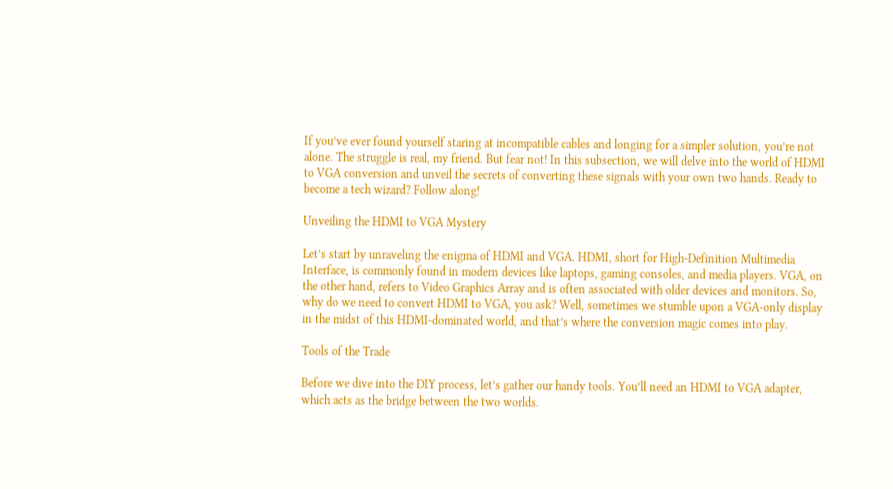If you’ve ever found yourself staring at incompatible cables and longing for a simpler solution, you’re not alone. The struggle is real, my friend. But fear not! In this subsection, we will delve into the world of HDMI to VGA conversion and unveil the secrets of converting these signals with your own two hands. Ready to become a tech wizard? Follow along!

Unveiling the HDMI to VGA Mystery

Let’s start by unraveling the enigma of HDMI and VGA. HDMI, short for High-Definition Multimedia Interface, is commonly found in modern devices like laptops, gaming consoles, and media players. VGA, on the other hand, refers to Video Graphics Array and is often associated with older devices and monitors. So, why do we need to convert HDMI to VGA, you ask? Well, sometimes we stumble upon a VGA-only display in the midst of this HDMI-dominated world, and that’s where the conversion magic comes into play.

Tools of the Trade

Before we dive into the DIY process, let’s gather our handy tools. You’ll need an HDMI to VGA adapter, which acts as the bridge between the two worlds.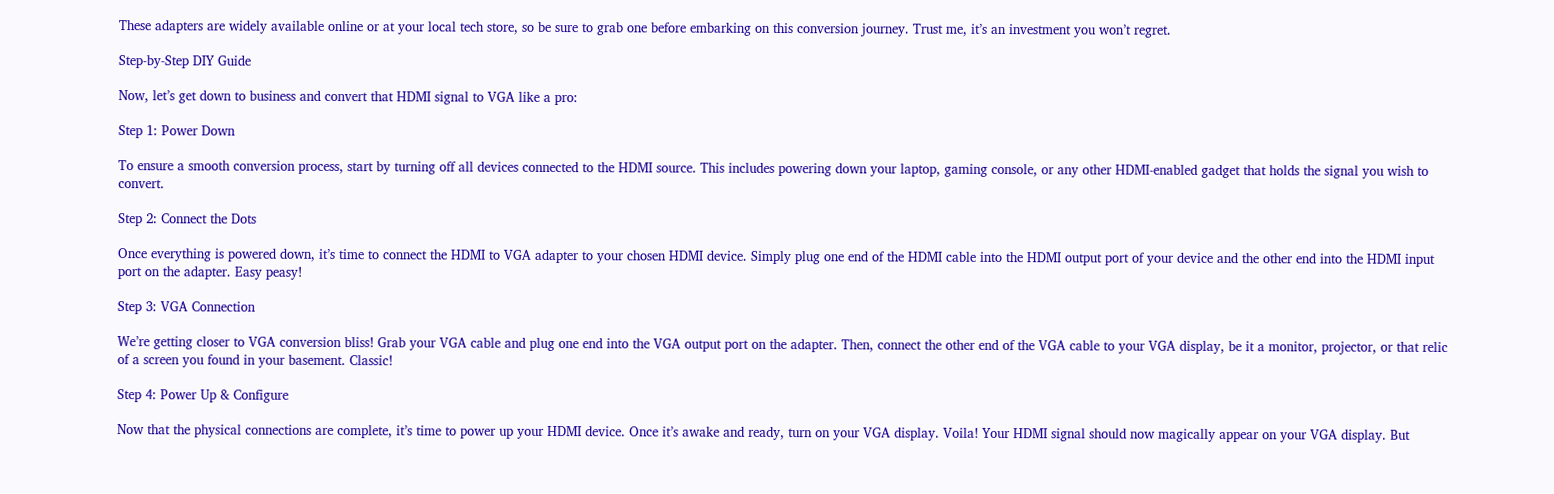These adapters are widely available online or at your local tech store, so be sure to grab one before embarking on this conversion journey. Trust me, it’s an investment you won’t regret.

Step-by-Step DIY Guide

Now, let’s get down to business and convert that HDMI signal to VGA like a pro:

Step 1: Power Down

To ensure a smooth conversion process, start by turning off all devices connected to the HDMI source. This includes powering down your laptop, gaming console, or any other HDMI-enabled gadget that holds the signal you wish to convert.

Step 2: Connect the Dots

Once everything is powered down, it’s time to connect the HDMI to VGA adapter to your chosen HDMI device. Simply plug one end of the HDMI cable into the HDMI output port of your device and the other end into the HDMI input port on the adapter. Easy peasy!

Step 3: VGA Connection

We’re getting closer to VGA conversion bliss! Grab your VGA cable and plug one end into the VGA output port on the adapter. Then, connect the other end of the VGA cable to your VGA display, be it a monitor, projector, or that relic of a screen you found in your basement. Classic!

Step 4: Power Up & Configure

Now that the physical connections are complete, it’s time to power up your HDMI device. Once it’s awake and ready, turn on your VGA display. Voila! Your HDMI signal should now magically appear on your VGA display. But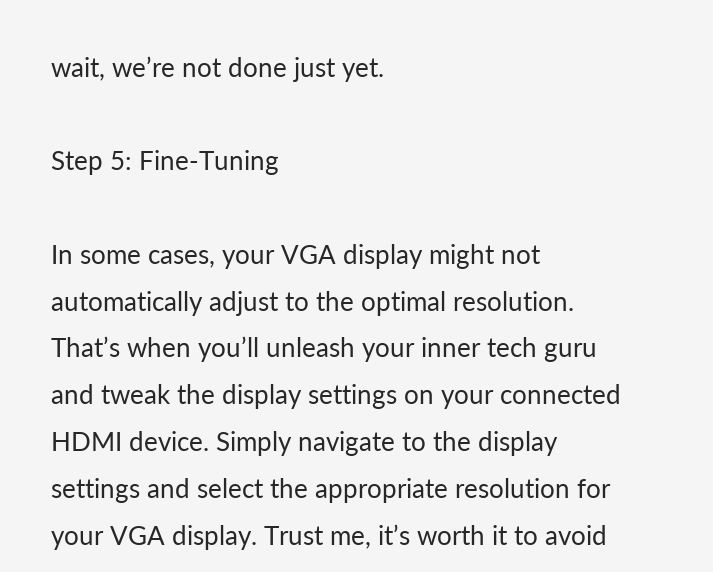wait, we’re not done just yet.

Step 5: Fine-Tuning

In some cases, your VGA display might not automatically adjust to the optimal resolution. That’s when you’ll unleash your inner tech guru and tweak the display settings on your connected HDMI device. Simply navigate to the display settings and select the appropriate resolution for your VGA display. Trust me, it’s worth it to avoid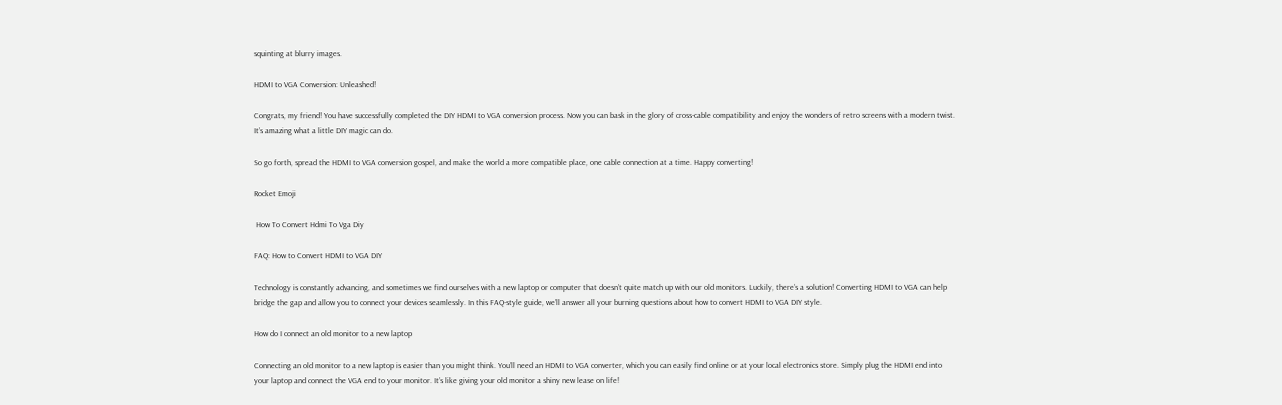squinting at blurry images.

HDMI to VGA Conversion: Unleashed!

Congrats, my friend! You have successfully completed the DIY HDMI to VGA conversion process. Now you can bask in the glory of cross-cable compatibility and enjoy the wonders of retro screens with a modern twist. It’s amazing what a little DIY magic can do.

So go forth, spread the HDMI to VGA conversion gospel, and make the world a more compatible place, one cable connection at a time. Happy converting!

Rocket Emoji

 How To Convert Hdmi To Vga Diy

FAQ: How to Convert HDMI to VGA DIY

Technology is constantly advancing, and sometimes we find ourselves with a new laptop or computer that doesn’t quite match up with our old monitors. Luckily, there’s a solution! Converting HDMI to VGA can help bridge the gap and allow you to connect your devices seamlessly. In this FAQ-style guide, we’ll answer all your burning questions about how to convert HDMI to VGA DIY style.

How do I connect an old monitor to a new laptop

Connecting an old monitor to a new laptop is easier than you might think. You’ll need an HDMI to VGA converter, which you can easily find online or at your local electronics store. Simply plug the HDMI end into your laptop and connect the VGA end to your monitor. It’s like giving your old monitor a shiny new lease on life!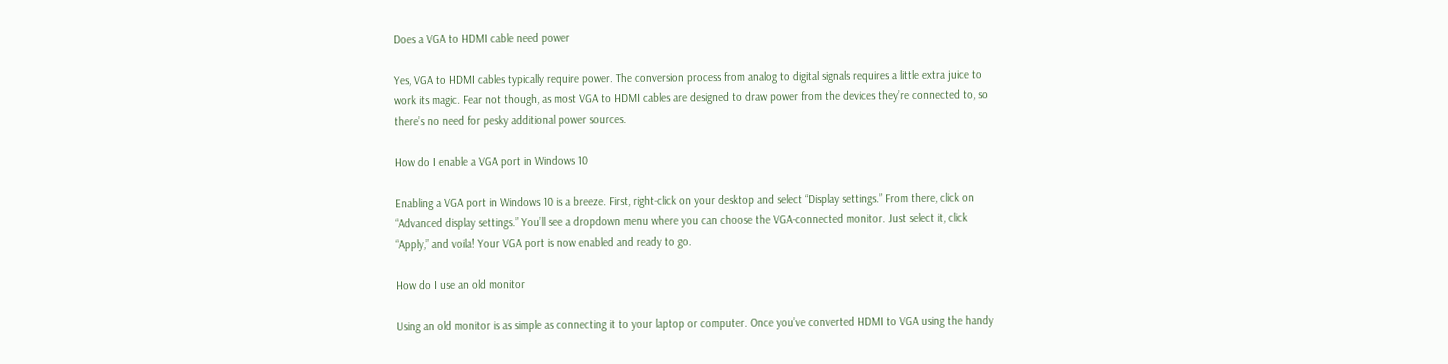Does a VGA to HDMI cable need power

Yes, VGA to HDMI cables typically require power. The conversion process from analog to digital signals requires a little extra juice to work its magic. Fear not though, as most VGA to HDMI cables are designed to draw power from the devices they’re connected to, so there’s no need for pesky additional power sources.

How do I enable a VGA port in Windows 10

Enabling a VGA port in Windows 10 is a breeze. First, right-click on your desktop and select “Display settings.” From there, click on “Advanced display settings.” You’ll see a dropdown menu where you can choose the VGA-connected monitor. Just select it, click “Apply,” and voila! Your VGA port is now enabled and ready to go.

How do I use an old monitor

Using an old monitor is as simple as connecting it to your laptop or computer. Once you’ve converted HDMI to VGA using the handy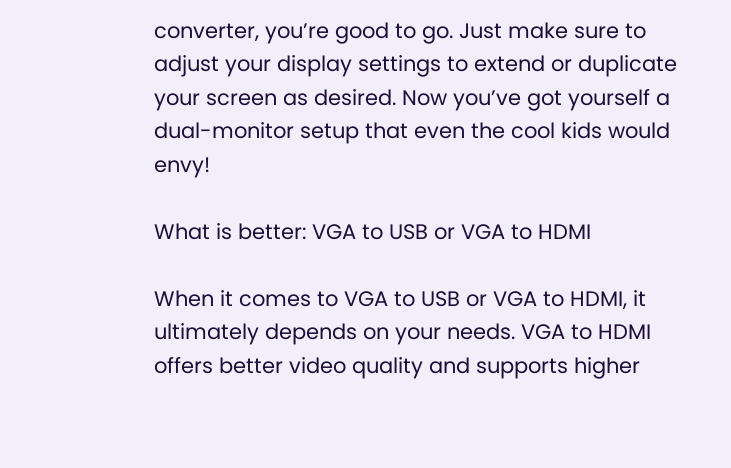converter, you’re good to go. Just make sure to adjust your display settings to extend or duplicate your screen as desired. Now you’ve got yourself a dual-monitor setup that even the cool kids would envy!

What is better: VGA to USB or VGA to HDMI

When it comes to VGA to USB or VGA to HDMI, it ultimately depends on your needs. VGA to HDMI offers better video quality and supports higher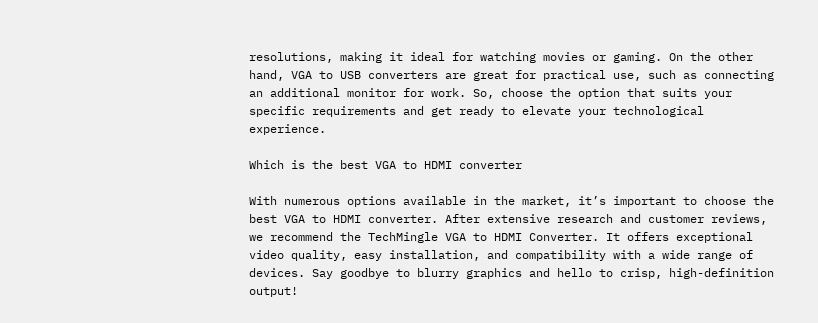resolutions, making it ideal for watching movies or gaming. On the other hand, VGA to USB converters are great for practical use, such as connecting an additional monitor for work. So, choose the option that suits your specific requirements and get ready to elevate your technological experience.

Which is the best VGA to HDMI converter

With numerous options available in the market, it’s important to choose the best VGA to HDMI converter. After extensive research and customer reviews, we recommend the TechMingle VGA to HDMI Converter. It offers exceptional video quality, easy installation, and compatibility with a wide range of devices. Say goodbye to blurry graphics and hello to crisp, high-definition output!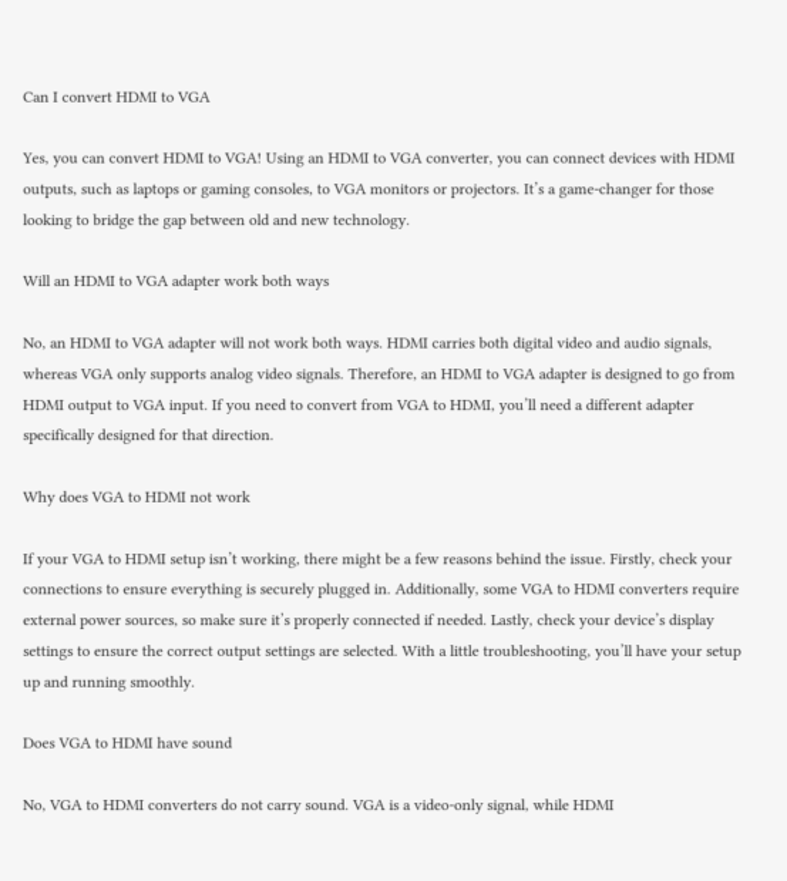Can I convert HDMI to VGA

Yes, you can convert HDMI to VGA! Using an HDMI to VGA converter, you can connect devices with HDMI outputs, such as laptops or gaming consoles, to VGA monitors or projectors. It’s a game-changer for those looking to bridge the gap between old and new technology.

Will an HDMI to VGA adapter work both ways

No, an HDMI to VGA adapter will not work both ways. HDMI carries both digital video and audio signals, whereas VGA only supports analog video signals. Therefore, an HDMI to VGA adapter is designed to go from HDMI output to VGA input. If you need to convert from VGA to HDMI, you’ll need a different adapter specifically designed for that direction.

Why does VGA to HDMI not work

If your VGA to HDMI setup isn’t working, there might be a few reasons behind the issue. Firstly, check your connections to ensure everything is securely plugged in. Additionally, some VGA to HDMI converters require external power sources, so make sure it’s properly connected if needed. Lastly, check your device’s display settings to ensure the correct output settings are selected. With a little troubleshooting, you’ll have your setup up and running smoothly.

Does VGA to HDMI have sound

No, VGA to HDMI converters do not carry sound. VGA is a video-only signal, while HDMI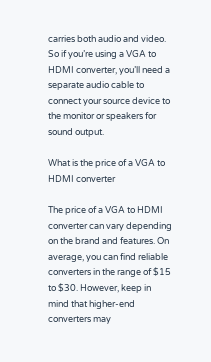carries both audio and video. So if you’re using a VGA to HDMI converter, you’ll need a separate audio cable to connect your source device to the monitor or speakers for sound output.

What is the price of a VGA to HDMI converter

The price of a VGA to HDMI converter can vary depending on the brand and features. On average, you can find reliable converters in the range of $15 to $30. However, keep in mind that higher-end converters may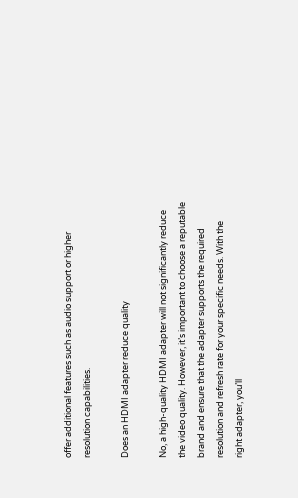offer additional features such as audio support or higher resolution capabilities.

Does an HDMI adapter reduce quality

No, a high-quality HDMI adapter will not significantly reduce the video quality. However, it’s important to choose a reputable brand and ensure that the adapter supports the required resolution and refresh rate for your specific needs. With the right adapter, you’ll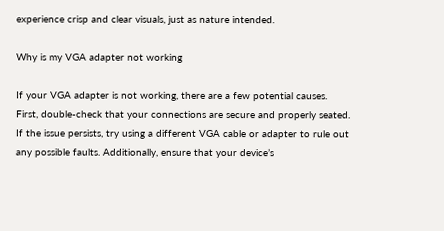experience crisp and clear visuals, just as nature intended.

Why is my VGA adapter not working

If your VGA adapter is not working, there are a few potential causes. First, double-check that your connections are secure and properly seated. If the issue persists, try using a different VGA cable or adapter to rule out any possible faults. Additionally, ensure that your device’s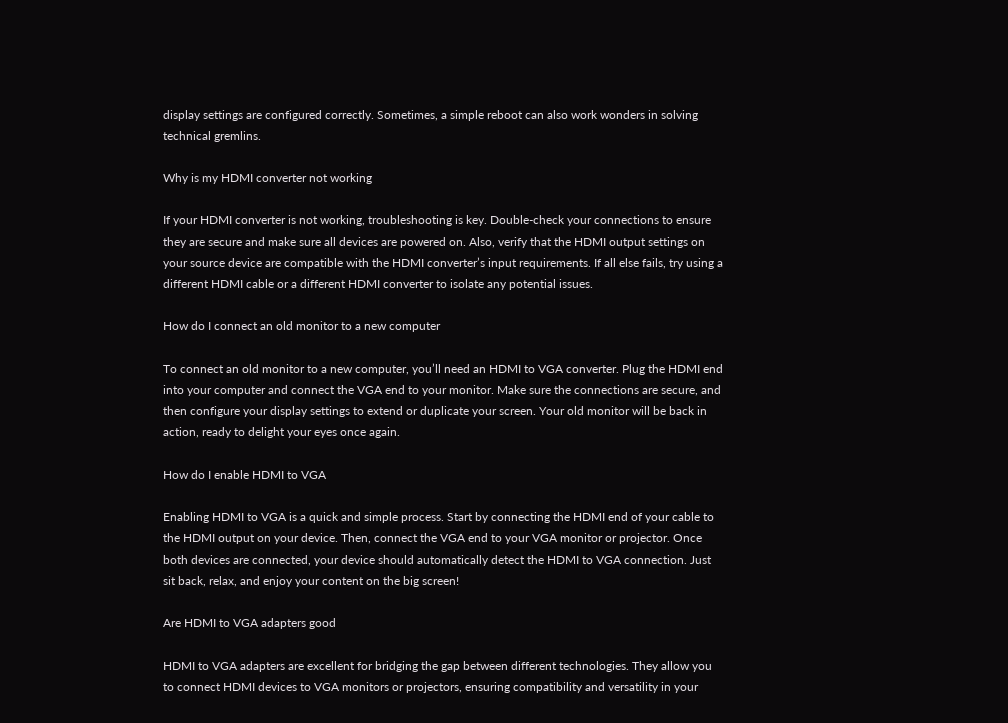display settings are configured correctly. Sometimes, a simple reboot can also work wonders in solving technical gremlins.

Why is my HDMI converter not working

If your HDMI converter is not working, troubleshooting is key. Double-check your connections to ensure they are secure and make sure all devices are powered on. Also, verify that the HDMI output settings on your source device are compatible with the HDMI converter’s input requirements. If all else fails, try using a different HDMI cable or a different HDMI converter to isolate any potential issues.

How do I connect an old monitor to a new computer

To connect an old monitor to a new computer, you’ll need an HDMI to VGA converter. Plug the HDMI end into your computer and connect the VGA end to your monitor. Make sure the connections are secure, and then configure your display settings to extend or duplicate your screen. Your old monitor will be back in action, ready to delight your eyes once again.

How do I enable HDMI to VGA

Enabling HDMI to VGA is a quick and simple process. Start by connecting the HDMI end of your cable to the HDMI output on your device. Then, connect the VGA end to your VGA monitor or projector. Once both devices are connected, your device should automatically detect the HDMI to VGA connection. Just sit back, relax, and enjoy your content on the big screen!

Are HDMI to VGA adapters good

HDMI to VGA adapters are excellent for bridging the gap between different technologies. They allow you to connect HDMI devices to VGA monitors or projectors, ensuring compatibility and versatility in your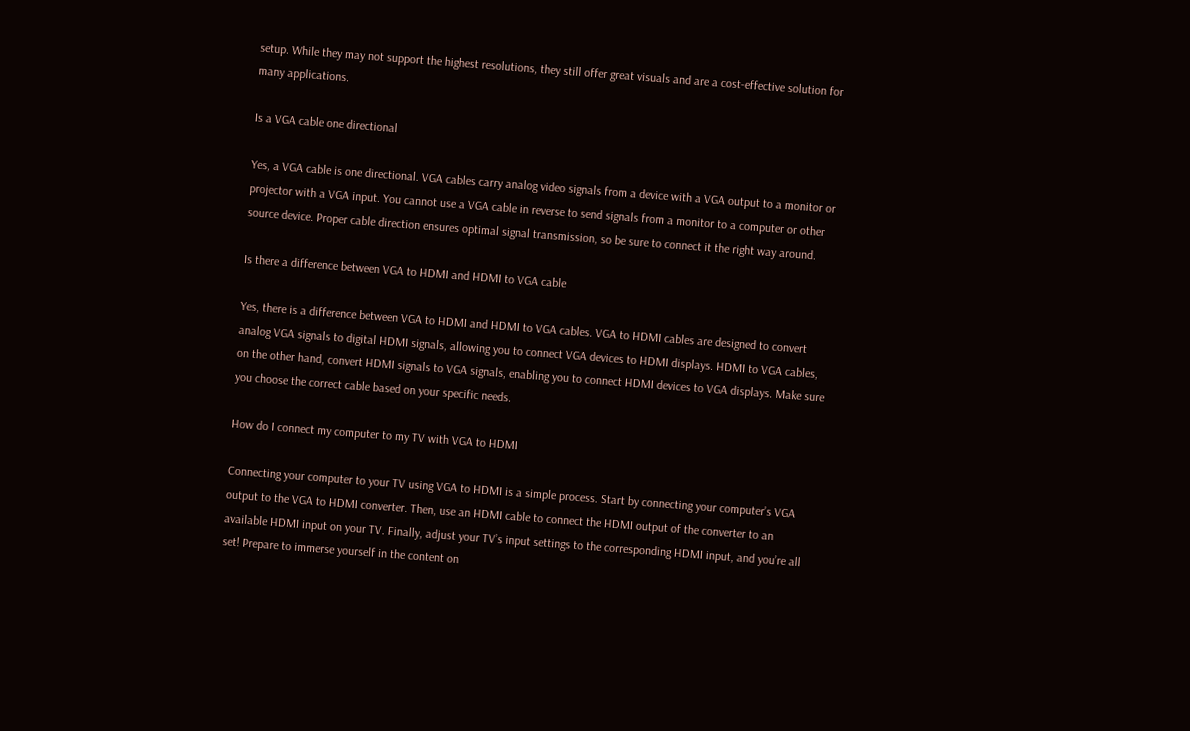setup. While they may not support the highest resolutions, they still offer great visuals and are a cost-effective solution for many applications.

Is a VGA cable one directional

Yes, a VGA cable is one directional. VGA cables carry analog video signals from a device with a VGA output to a monitor or projector with a VGA input. You cannot use a VGA cable in reverse to send signals from a monitor to a computer or other source device. Proper cable direction ensures optimal signal transmission, so be sure to connect it the right way around.

Is there a difference between VGA to HDMI and HDMI to VGA cable

Yes, there is a difference between VGA to HDMI and HDMI to VGA cables. VGA to HDMI cables are designed to convert analog VGA signals to digital HDMI signals, allowing you to connect VGA devices to HDMI displays. HDMI to VGA cables, on the other hand, convert HDMI signals to VGA signals, enabling you to connect HDMI devices to VGA displays. Make sure you choose the correct cable based on your specific needs.

How do I connect my computer to my TV with VGA to HDMI

Connecting your computer to your TV using VGA to HDMI is a simple process. Start by connecting your computer’s VGA output to the VGA to HDMI converter. Then, use an HDMI cable to connect the HDMI output of the converter to an available HDMI input on your TV. Finally, adjust your TV’s input settings to the corresponding HDMI input, and you’re all set! Prepare to immerse yourself in the content on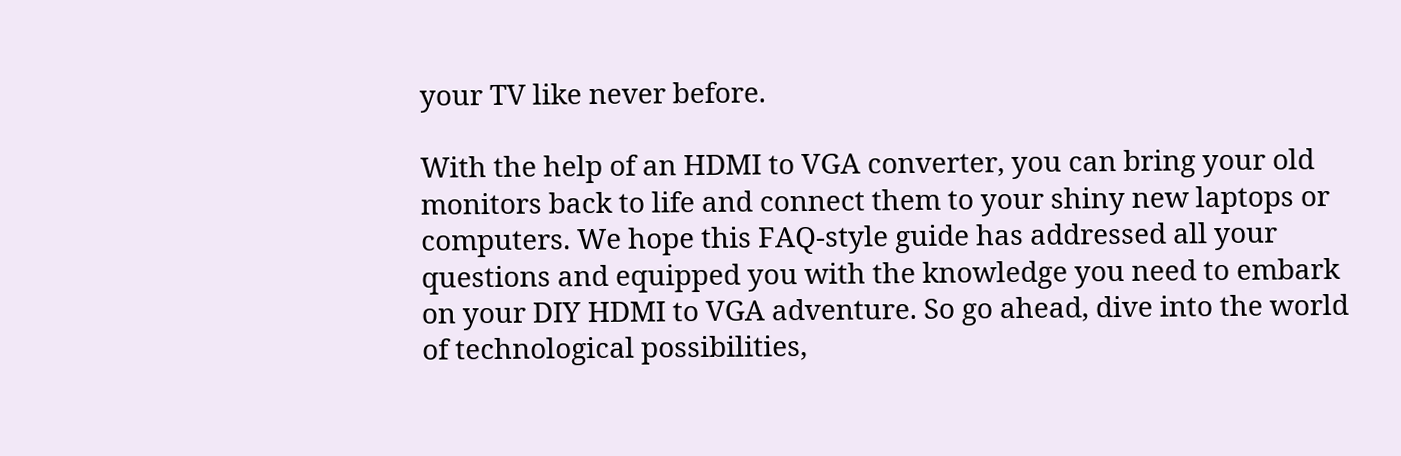your TV like never before.

With the help of an HDMI to VGA converter, you can bring your old monitors back to life and connect them to your shiny new laptops or computers. We hope this FAQ-style guide has addressed all your questions and equipped you with the knowledge you need to embark on your DIY HDMI to VGA adventure. So go ahead, dive into the world of technological possibilities,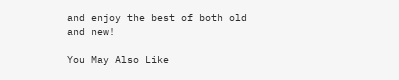and enjoy the best of both old and new!

You May Also Like